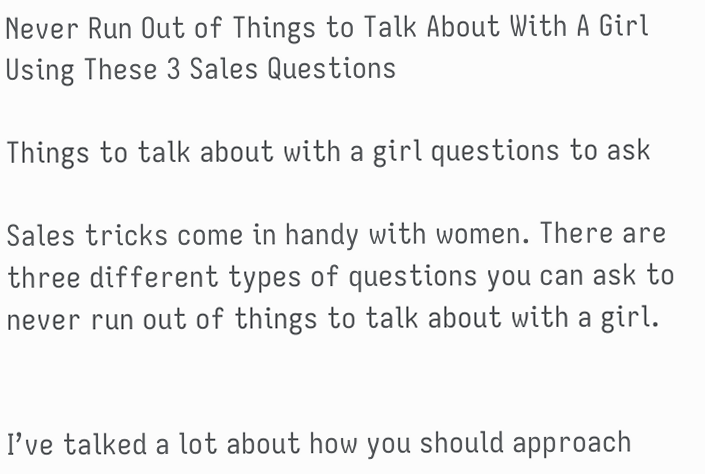Never Run Out of Things to Talk About With A Girl Using These 3 Sales Questions

Things to talk about with a girl questions to ask

Sales tricks come in handy with women. There are three different types of questions you can ask to never run out of things to talk about with a girl.


I’ve talked a lot about how you should approach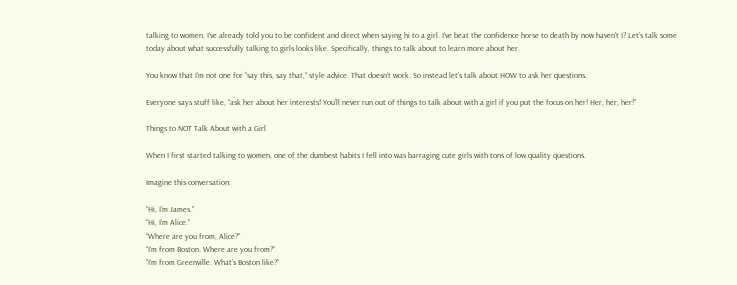talking to women. I’ve already told you to be confident and direct when saying hi to a girl. I’ve beat the confidence horse to death by now haven’t I? Let’s talk some today about what successfully talking to girls looks like. Specifically, things to talk about to learn more about her.

You know that I’m not one for “say this, say that,” style advice. That doesn’t work. So instead let’s talk about HOW to ask her questions.

Everyone says stuff like, “ask her about her interests! You’ll never run out of things to talk about with a girl if you put the focus on her! Her, her, her!”

Things to NOT Talk About with a Girl

When I first started talking to women, one of the dumbest habits I fell into was barraging cute girls with tons of low quality questions.

Imagine this conversation:

“Hi, I’m James.”
“Hi, I’m Alice.”
“Where are you from, Alice?”
“I’m from Boston. Where are you from?”
“I’m from Greenville. What’s Boston like?”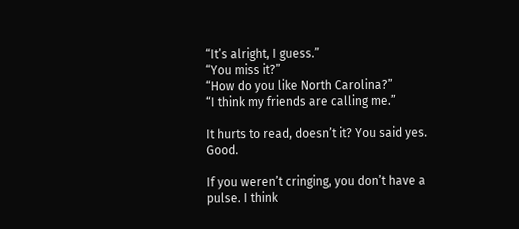“It’s alright, I guess.”
“You miss it?”
“How do you like North Carolina?”
“I think my friends are calling me.”

It hurts to read, doesn’t it? You said yes. Good.

If you weren’t cringing, you don’t have a pulse. I think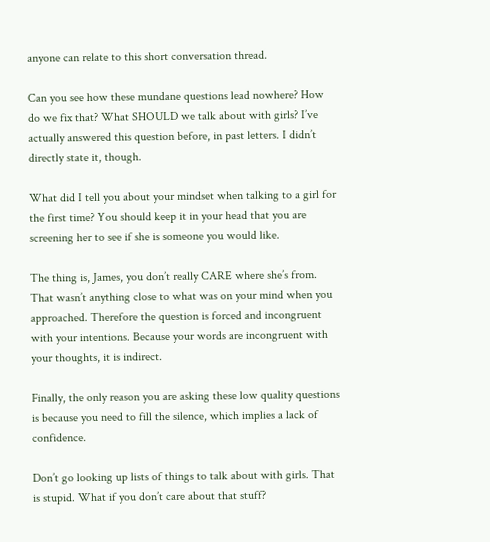anyone can relate to this short conversation thread.

Can you see how these mundane questions lead nowhere? How do we fix that? What SHOULD we talk about with girls? I’ve actually answered this question before, in past letters. I didn’t directly state it, though.

What did I tell you about your mindset when talking to a girl for the first time? You should keep it in your head that you are screening her to see if she is someone you would like.

The thing is, James, you don’t really CARE where she’s from. That wasn’t anything close to what was on your mind when you approached. Therefore the question is forced and incongruent with your intentions. Because your words are incongruent with your thoughts, it is indirect.

Finally, the only reason you are asking these low quality questions is because you need to fill the silence, which implies a lack of confidence.

Don’t go looking up lists of things to talk about with girls. That is stupid. What if you don’t care about that stuff?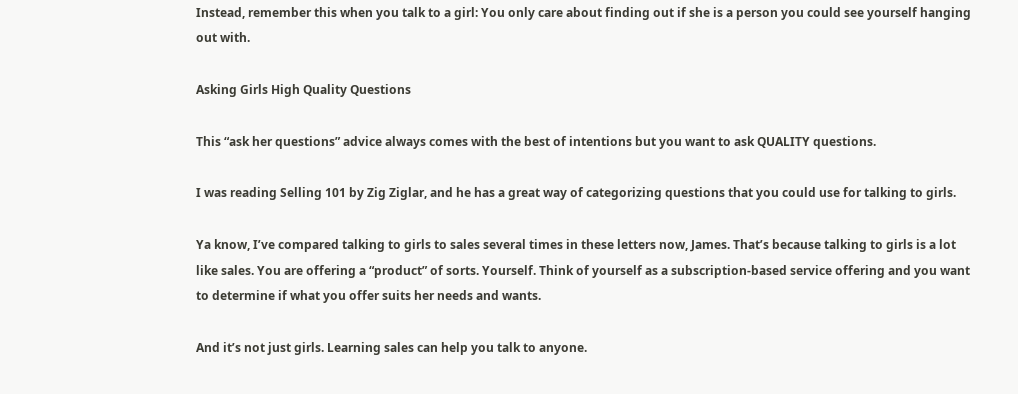Instead, remember this when you talk to a girl: You only care about finding out if she is a person you could see yourself hanging out with.

Asking Girls High Quality Questions

This “ask her questions” advice always comes with the best of intentions but you want to ask QUALITY questions.

I was reading Selling 101 by Zig Ziglar, and he has a great way of categorizing questions that you could use for talking to girls.

Ya know, I’ve compared talking to girls to sales several times in these letters now, James. That’s because talking to girls is a lot like sales. You are offering a “product” of sorts. Yourself. Think of yourself as a subscription-based service offering and you want to determine if what you offer suits her needs and wants.

And it’s not just girls. Learning sales can help you talk to anyone.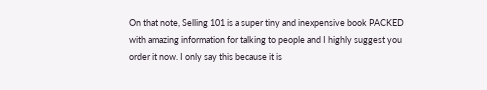On that note, Selling 101 is a super tiny and inexpensive book PACKED with amazing information for talking to people and I highly suggest you order it now. I only say this because it is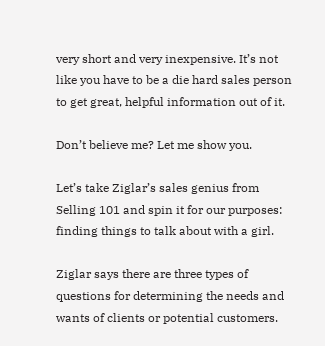very short and very inexpensive. It’s not like you have to be a die hard sales person to get great, helpful information out of it.

Don’t believe me? Let me show you.

Let’s take Ziglar’s sales genius from Selling 101 and spin it for our purposes: finding things to talk about with a girl.

Ziglar says there are three types of questions for determining the needs and wants of clients or potential customers.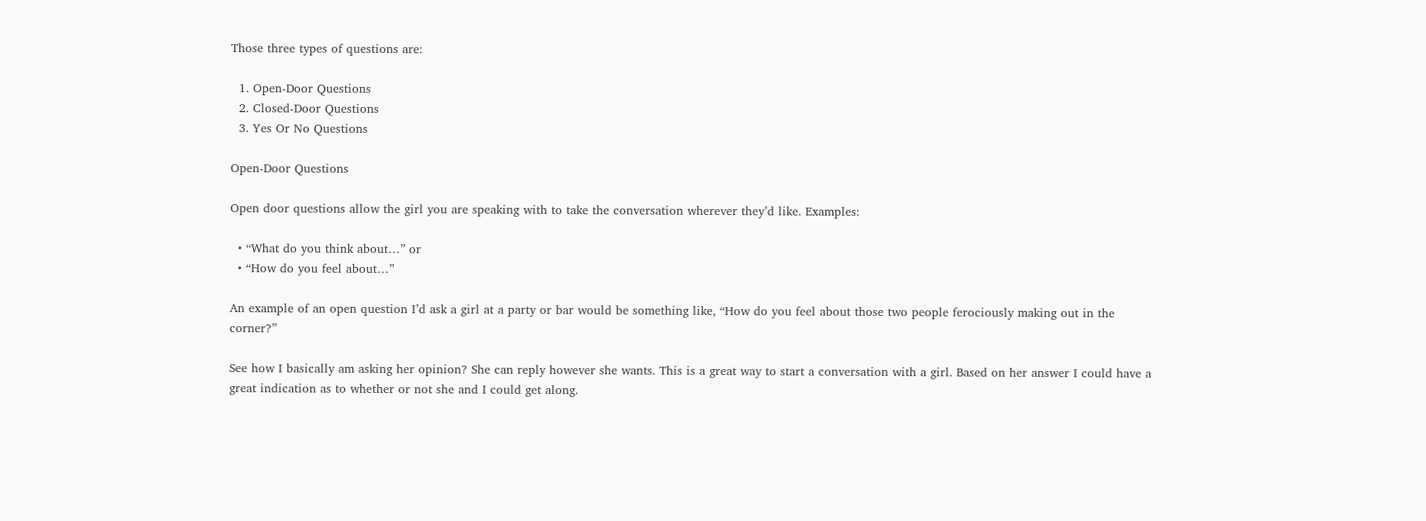Those three types of questions are:

  1. Open-Door Questions
  2. Closed-Door Questions
  3. Yes Or No Questions

Open-Door Questions

Open door questions allow the girl you are speaking with to take the conversation wherever they’d like. Examples:

  • “What do you think about…” or
  • “How do you feel about…”

An example of an open question I’d ask a girl at a party or bar would be something like, “How do you feel about those two people ferociously making out in the corner?”

See how I basically am asking her opinion? She can reply however she wants. This is a great way to start a conversation with a girl. Based on her answer I could have a great indication as to whether or not she and I could get along.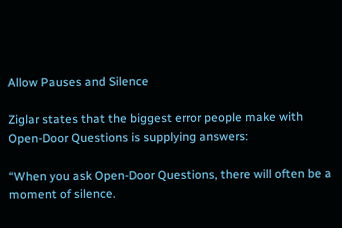Allow Pauses and Silence

Ziglar states that the biggest error people make with Open-Door Questions is supplying answers:

“When you ask Open-Door Questions, there will often be a moment of silence.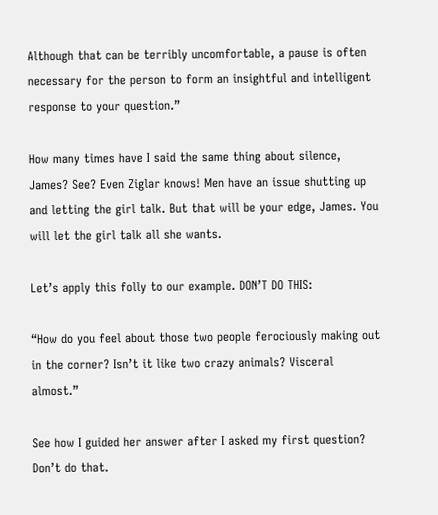Although that can be terribly uncomfortable, a pause is often necessary for the person to form an insightful and intelligent response to your question.”

How many times have I said the same thing about silence, James? See? Even Ziglar knows! Men have an issue shutting up and letting the girl talk. But that will be your edge, James. You will let the girl talk all she wants.

Let’s apply this folly to our example. DON’T DO THIS:

“How do you feel about those two people ferociously making out in the corner? Isn’t it like two crazy animals? Visceral almost.”

See how I guided her answer after I asked my first question? Don’t do that.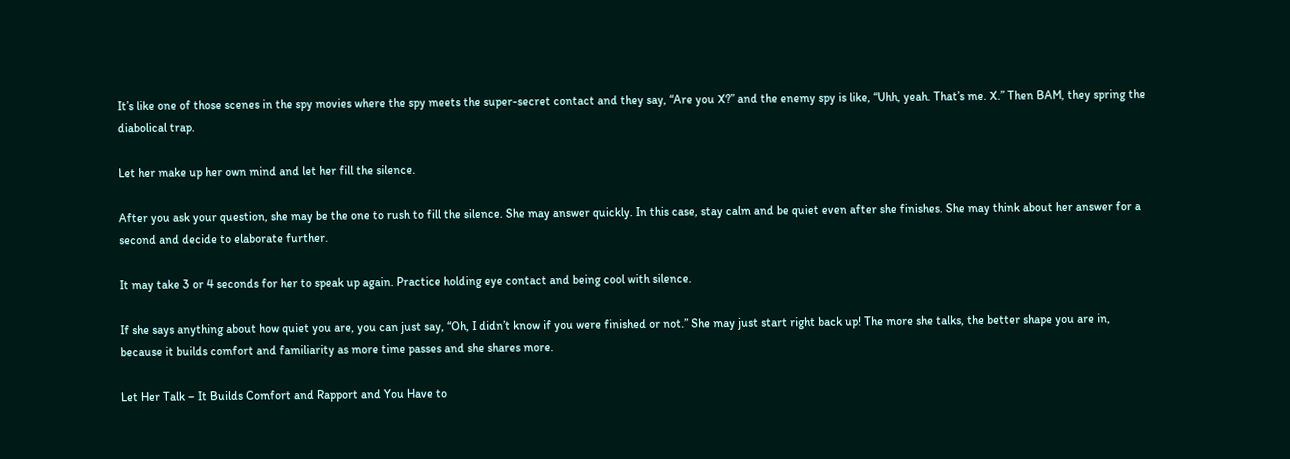It’s like one of those scenes in the spy movies where the spy meets the super-secret contact and they say, “Are you X?” and the enemy spy is like, “Uhh, yeah. That’s me. X.” Then BAM, they spring the diabolical trap.

Let her make up her own mind and let her fill the silence.

After you ask your question, she may be the one to rush to fill the silence. She may answer quickly. In this case, stay calm and be quiet even after she finishes. She may think about her answer for a second and decide to elaborate further.

It may take 3 or 4 seconds for her to speak up again. Practice holding eye contact and being cool with silence.

If she says anything about how quiet you are, you can just say, “Oh, I didn’t know if you were finished or not.” She may just start right back up! The more she talks, the better shape you are in, because it builds comfort and familiarity as more time passes and she shares more.

Let Her Talk – It Builds Comfort and Rapport and You Have to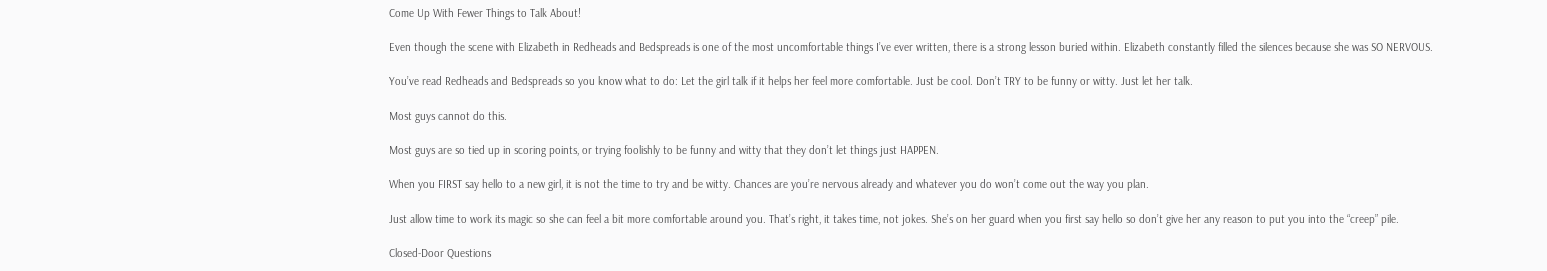Come Up With Fewer Things to Talk About!

Even though the scene with Elizabeth in Redheads and Bedspreads is one of the most uncomfortable things I’ve ever written, there is a strong lesson buried within. Elizabeth constantly filled the silences because she was SO NERVOUS.

You’ve read Redheads and Bedspreads so you know what to do: Let the girl talk if it helps her feel more comfortable. Just be cool. Don’t TRY to be funny or witty. Just let her talk.

Most guys cannot do this.

Most guys are so tied up in scoring points, or trying foolishly to be funny and witty that they don’t let things just HAPPEN.

When you FIRST say hello to a new girl, it is not the time to try and be witty. Chances are you’re nervous already and whatever you do won’t come out the way you plan.

Just allow time to work its magic so she can feel a bit more comfortable around you. That’s right, it takes time, not jokes. She’s on her guard when you first say hello so don’t give her any reason to put you into the “creep” pile.

Closed-Door Questions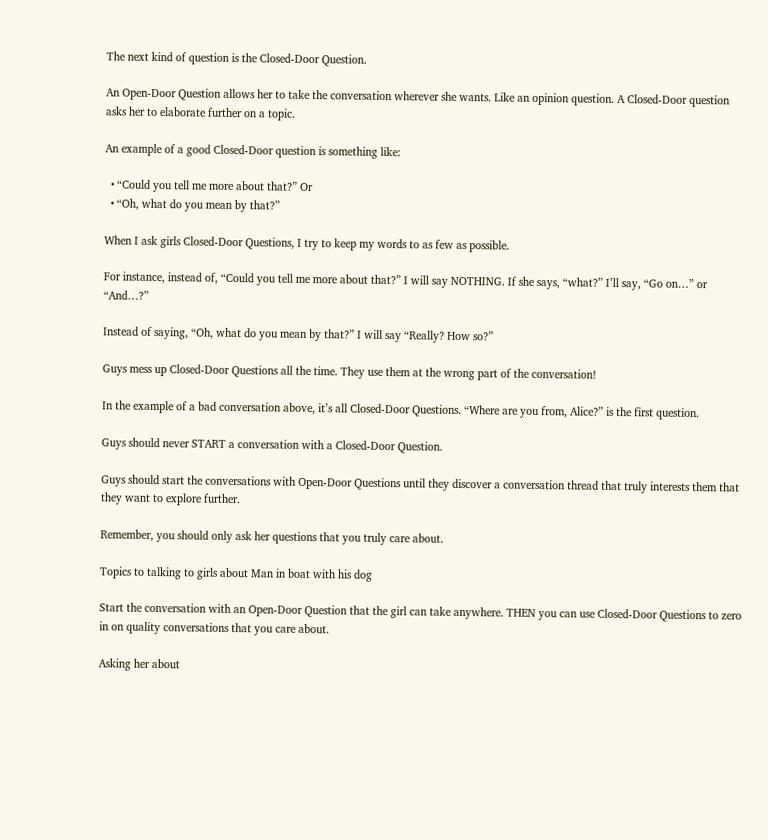The next kind of question is the Closed-Door Question.

An Open-Door Question allows her to take the conversation wherever she wants. Like an opinion question. A Closed-Door question asks her to elaborate further on a topic.

An example of a good Closed-Door question is something like:

  • “Could you tell me more about that?” Or
  • “Oh, what do you mean by that?”

When I ask girls Closed-Door Questions, I try to keep my words to as few as possible.

For instance, instead of, “Could you tell me more about that?” I will say NOTHING. If she says, “what?” I’ll say, “Go on…” or “And…?”

Instead of saying, “Oh, what do you mean by that?” I will say “Really? How so?”

Guys mess up Closed-Door Questions all the time. They use them at the wrong part of the conversation!

In the example of a bad conversation above, it’s all Closed-Door Questions. “Where are you from, Alice?” is the first question.

Guys should never START a conversation with a Closed-Door Question.

Guys should start the conversations with Open-Door Questions until they discover a conversation thread that truly interests them that they want to explore further.

Remember, you should only ask her questions that you truly care about.

Topics to talking to girls about Man in boat with his dog

Start the conversation with an Open-Door Question that the girl can take anywhere. THEN you can use Closed-Door Questions to zero in on quality conversations that you care about.

Asking her about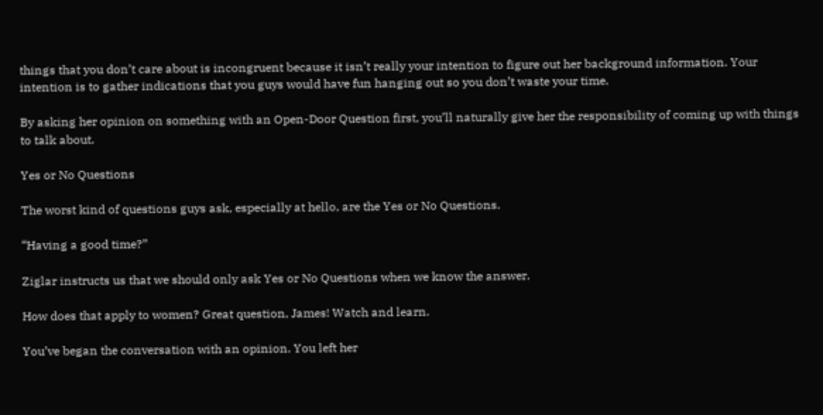things that you don’t care about is incongruent because it isn’t really your intention to figure out her background information. Your intention is to gather indications that you guys would have fun hanging out so you don’t waste your time.

By asking her opinion on something with an Open-Door Question first, you’ll naturally give her the responsibility of coming up with things to talk about.

Yes or No Questions

The worst kind of questions guys ask, especially at hello, are the Yes or No Questions.

“Having a good time?”

Ziglar instructs us that we should only ask Yes or No Questions when we know the answer.

How does that apply to women? Great question, James! Watch and learn.

You’ve began the conversation with an opinion. You left her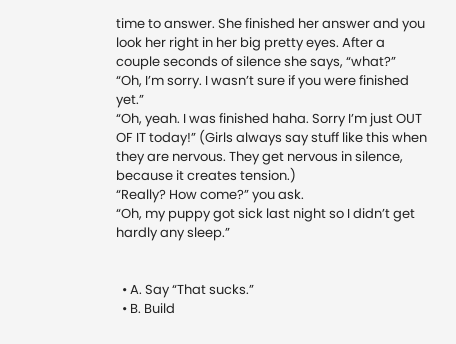time to answer. She finished her answer and you look her right in her big pretty eyes. After a couple seconds of silence she says, “what?”
“Oh, I’m sorry. I wasn’t sure if you were finished yet.”
“Oh, yeah. I was finished haha. Sorry I’m just OUT OF IT today!” (Girls always say stuff like this when they are nervous. They get nervous in silence, because it creates tension.)
“Really? How come?” you ask.
“Oh, my puppy got sick last night so I didn’t get hardly any sleep.”


  • A. Say “That sucks.”
  • B. Build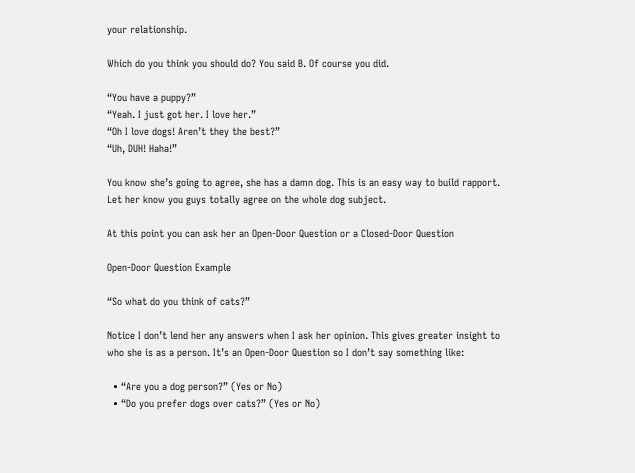your relationship.

Which do you think you should do? You said B. Of course you did.

“You have a puppy?”
“Yeah. I just got her. I love her.”
“Oh I love dogs! Aren’t they the best?”
“Uh, DUH! Haha!”

You know she’s going to agree, she has a damn dog. This is an easy way to build rapport. Let her know you guys totally agree on the whole dog subject.

At this point you can ask her an Open-Door Question or a Closed-Door Question

Open-Door Question Example

“So what do you think of cats?”

Notice I don’t lend her any answers when I ask her opinion. This gives greater insight to who she is as a person. It’s an Open-Door Question so I don’t say something like:

  • “Are you a dog person?” (Yes or No)
  • “Do you prefer dogs over cats?” (Yes or No)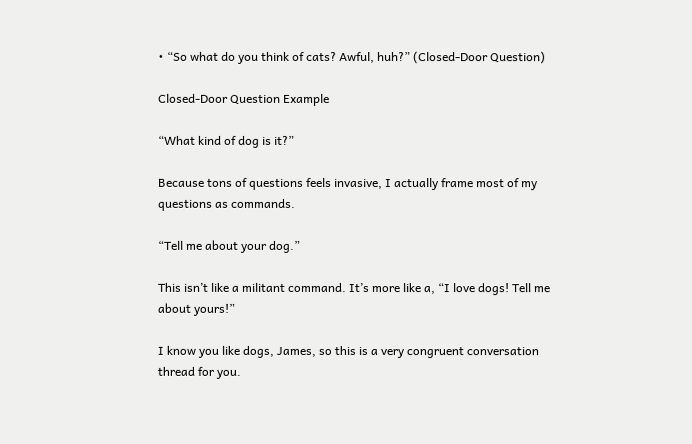• “So what do you think of cats? Awful, huh?” (Closed-Door Question)

Closed-Door Question Example

“What kind of dog is it?”

Because tons of questions feels invasive, I actually frame most of my questions as commands.

“Tell me about your dog.”

This isn’t like a militant command. It’s more like a, “I love dogs! Tell me about yours!”

I know you like dogs, James, so this is a very congruent conversation thread for you.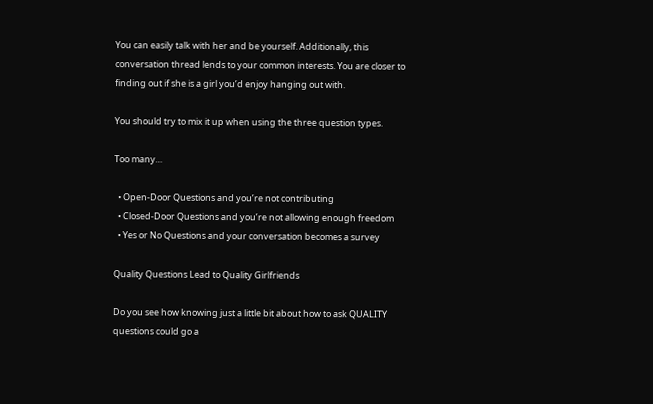You can easily talk with her and be yourself. Additionally, this conversation thread lends to your common interests. You are closer to finding out if she is a girl you’d enjoy hanging out with.

You should try to mix it up when using the three question types.

Too many…

  • Open-Door Questions and you’re not contributing
  • Closed-Door Questions and you’re not allowing enough freedom
  • Yes or No Questions and your conversation becomes a survey

Quality Questions Lead to Quality Girlfriends

Do you see how knowing just a little bit about how to ask QUALITY questions could go a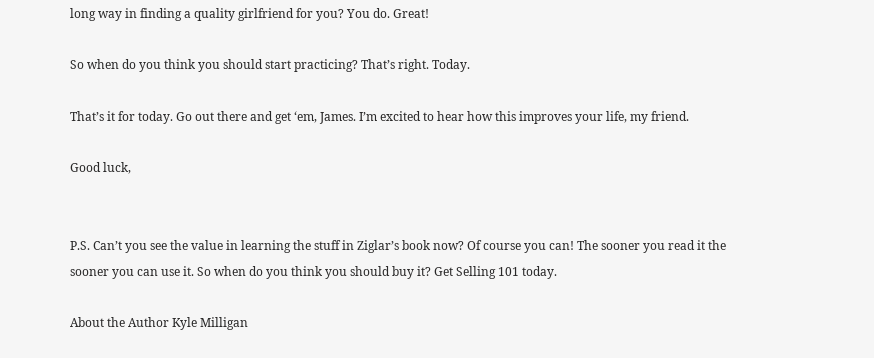long way in finding a quality girlfriend for you? You do. Great!

So when do you think you should start practicing? That’s right. Today.

That’s it for today. Go out there and get ‘em, James. I’m excited to hear how this improves your life, my friend.

Good luck,


P.S. Can’t you see the value in learning the stuff in Ziglar’s book now? Of course you can! The sooner you read it the sooner you can use it. So when do you think you should buy it? Get Selling 101 today.

About the Author Kyle Milligan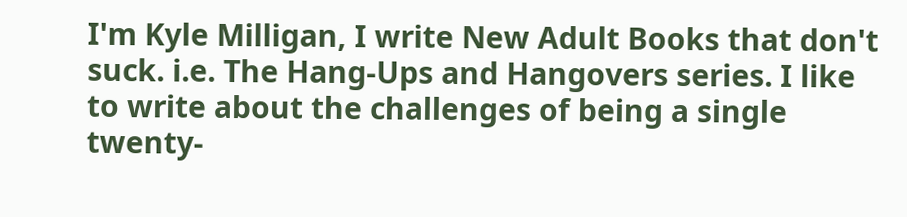I'm Kyle Milligan, I write New Adult Books that don't suck. i.e. The Hang-Ups and Hangovers series. I like to write about the challenges of being a single twenty-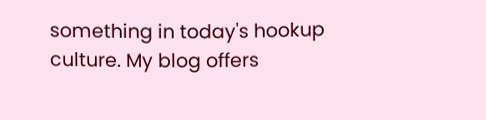something in today's hookup culture. My blog offers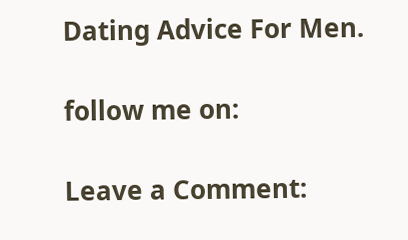Dating Advice For Men.

follow me on:

Leave a Comment: